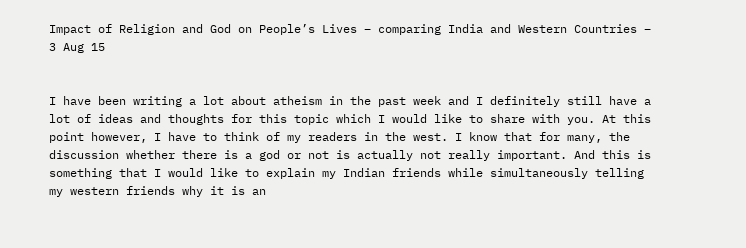Impact of Religion and God on People’s Lives – comparing India and Western Countries – 3 Aug 15


I have been writing a lot about atheism in the past week and I definitely still have a lot of ideas and thoughts for this topic which I would like to share with you. At this point however, I have to think of my readers in the west. I know that for many, the discussion whether there is a god or not is actually not really important. And this is something that I would like to explain my Indian friends while simultaneously telling my western friends why it is an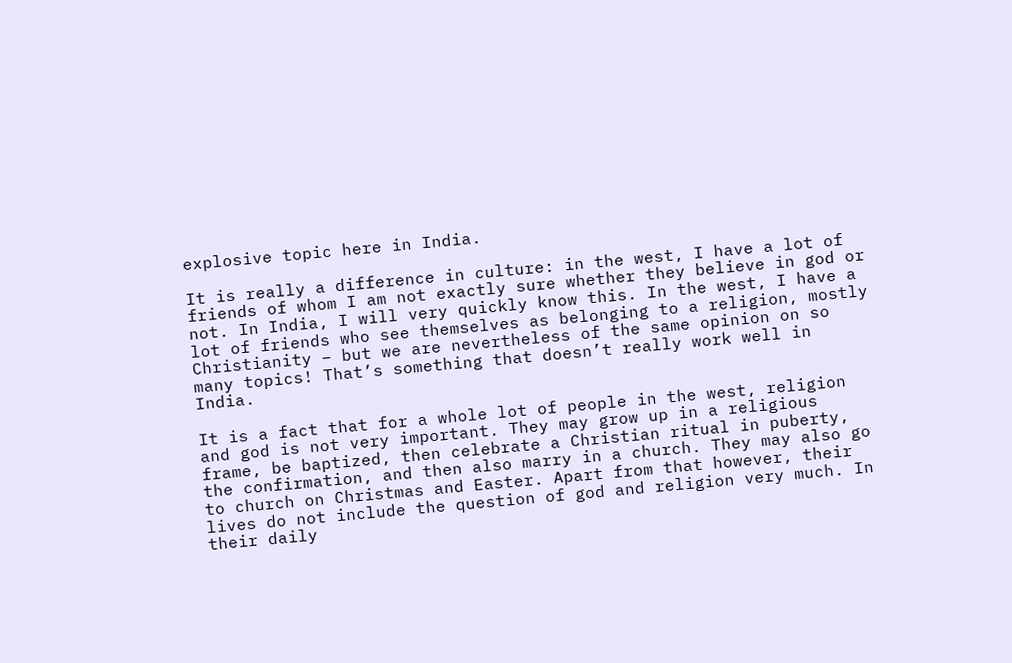explosive topic here in India.

It is really a difference in culture: in the west, I have a lot of friends of whom I am not exactly sure whether they believe in god or not. In India, I will very quickly know this. In the west, I have a lot of friends who see themselves as belonging to a religion, mostly Christianity – but we are nevertheless of the same opinion on so many topics! That’s something that doesn’t really work well in India.

It is a fact that for a whole lot of people in the west, religion and god is not very important. They may grow up in a religious frame, be baptized, then celebrate a Christian ritual in puberty, the confirmation, and then also marry in a church. They may also go to church on Christmas and Easter. Apart from that however, their lives do not include the question of god and religion very much. In their daily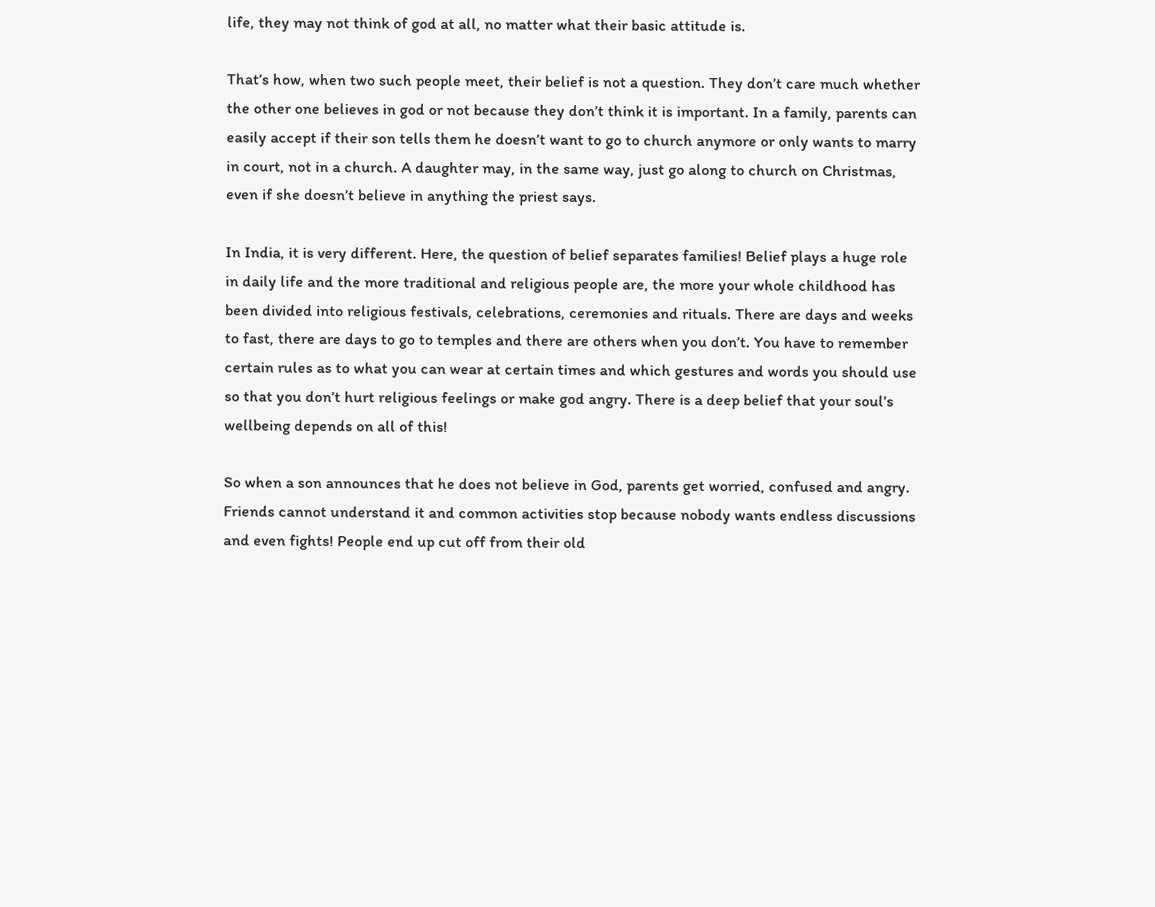life, they may not think of god at all, no matter what their basic attitude is.

That’s how, when two such people meet, their belief is not a question. They don’t care much whether the other one believes in god or not because they don’t think it is important. In a family, parents can easily accept if their son tells them he doesn’t want to go to church anymore or only wants to marry in court, not in a church. A daughter may, in the same way, just go along to church on Christmas, even if she doesn’t believe in anything the priest says.

In India, it is very different. Here, the question of belief separates families! Belief plays a huge role in daily life and the more traditional and religious people are, the more your whole childhood has been divided into religious festivals, celebrations, ceremonies and rituals. There are days and weeks to fast, there are days to go to temples and there are others when you don’t. You have to remember certain rules as to what you can wear at certain times and which gestures and words you should use so that you don’t hurt religious feelings or make god angry. There is a deep belief that your soul’s wellbeing depends on all of this!

So when a son announces that he does not believe in God, parents get worried, confused and angry. Friends cannot understand it and common activities stop because nobody wants endless discussions and even fights! People end up cut off from their old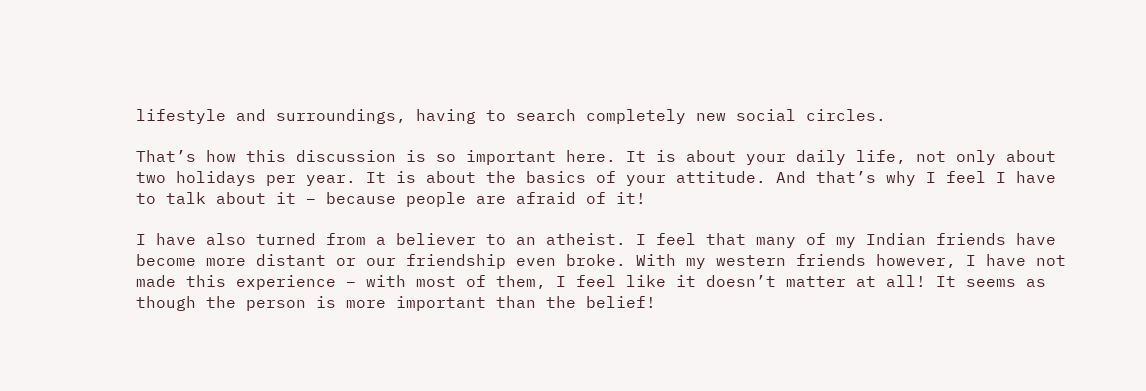lifestyle and surroundings, having to search completely new social circles.

That’s how this discussion is so important here. It is about your daily life, not only about two holidays per year. It is about the basics of your attitude. And that’s why I feel I have to talk about it – because people are afraid of it!

I have also turned from a believer to an atheist. I feel that many of my Indian friends have become more distant or our friendship even broke. With my western friends however, I have not made this experience – with most of them, I feel like it doesn’t matter at all! It seems as though the person is more important than the belief!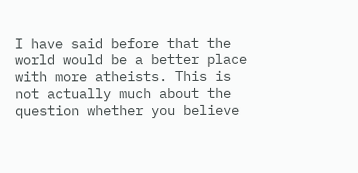I have said before that the world would be a better place with more atheists. This is not actually much about the question whether you believe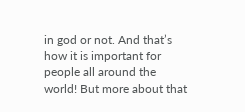in god or not. And that’s how it is important for people all around the world! But more about that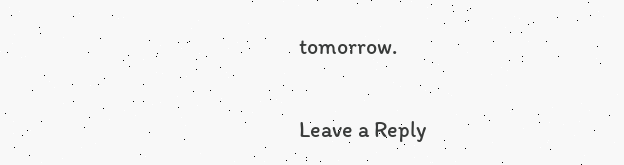tomorrow.

Leave a Reply